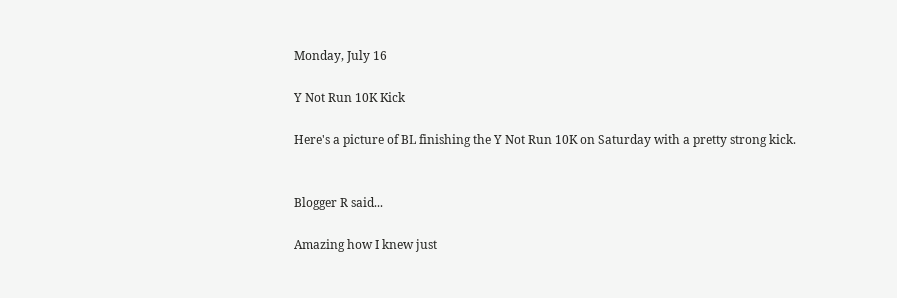Monday, July 16

Y Not Run 10K Kick

Here's a picture of BL finishing the Y Not Run 10K on Saturday with a pretty strong kick.


Blogger R said...

Amazing how I knew just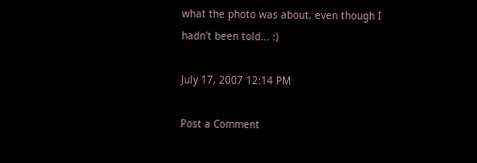what the photo was about, even though I hadn't been told... :)

July 17, 2007 12:14 PM

Post a Comment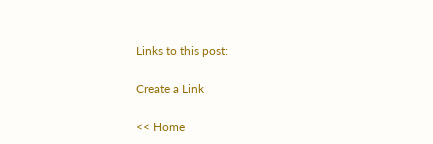Links to this post:

Create a Link

<< Home